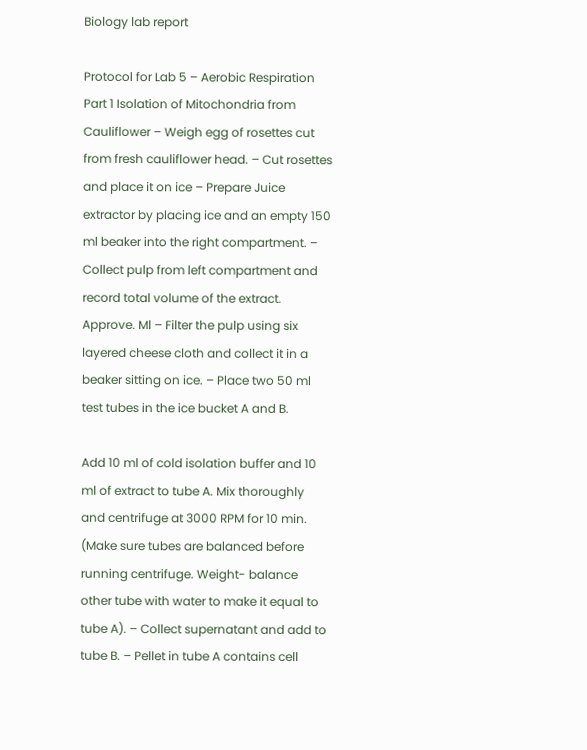Biology lab report

Protocol for Lab 5 – Aerobic Respiration Part 1 Isolation of Mitochondria from Cauliflower – Weigh egg of rosettes cut from fresh cauliflower head. – Cut rosettes and place it on ice – Prepare Juice extractor by placing ice and an empty 150 ml beaker into the right compartment. – Collect pulp from left compartment and record total volume of the extract. Approve. Ml – Filter the pulp using six layered cheese cloth and collect it in a beaker sitting on ice. – Place two 50 ml test tubes in the ice bucket A and B.

Add 10 ml of cold isolation buffer and 10 ml of extract to tube A. Mix thoroughly and centrifuge at 3000 RPM for 10 min. (Make sure tubes are balanced before running centrifuge. Weight- balance other tube with water to make it equal to tube A). – Collect supernatant and add to tube B. – Pellet in tube A contains cell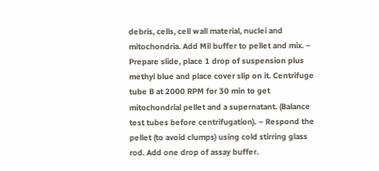debris, cells, cell wall material, nuclei and mitochondria. Add Mil buffer to pellet and mix. – Prepare slide, place 1 drop of suspension plus methyl blue and place cover slip on it. Centrifuge tube B at 2000 RPM for 30 min to get mitochondrial pellet and a supernatant. (Balance test tubes before centrifugation). – Respond the pellet (to avoid clumps) using cold stirring glass rod. Add one drop of assay buffer.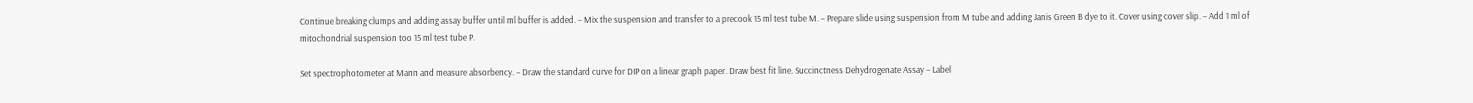Continue breaking clumps and adding assay buffer until ml buffer is added. – Mix the suspension and transfer to a precook 15 ml test tube M. – Prepare slide using suspension from M tube and adding Janis Green B dye to it. Cover using cover slip. – Add 1 ml of mitochondrial suspension too 15 ml test tube P.

Set spectrophotometer at Mann and measure absorbency. – Draw the standard curve for DIP on a linear graph paper. Draw best fit line. Succinctness Dehydrogenate Assay – Label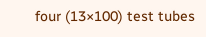four (13×100) test tubes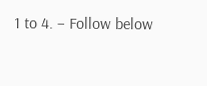1 to 4. – Follow below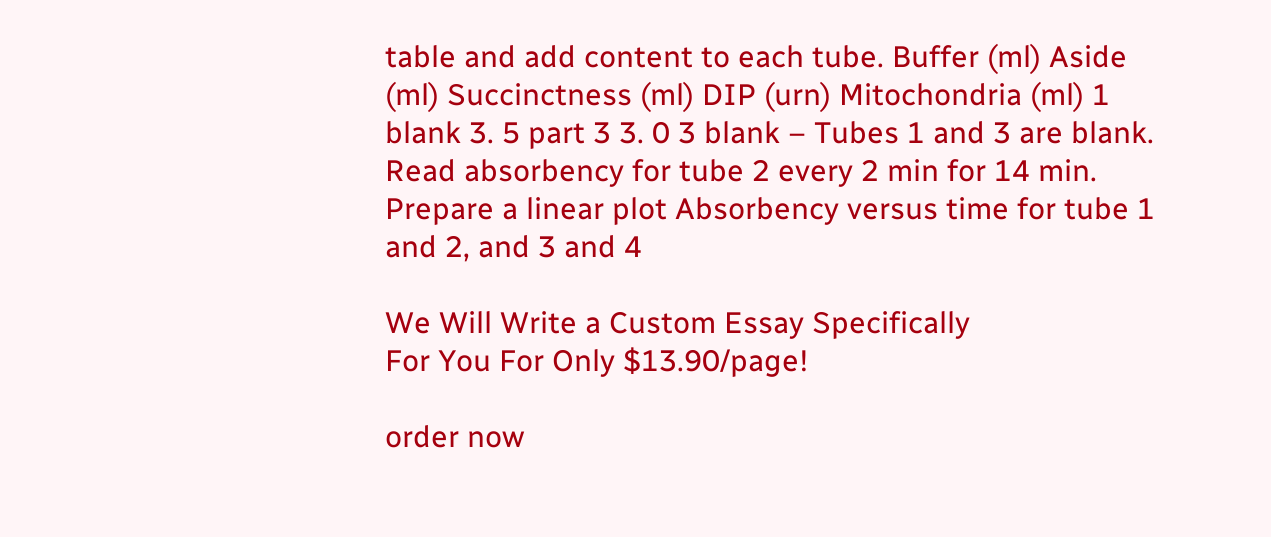table and add content to each tube. Buffer (ml) Aside (ml) Succinctness (ml) DIP (urn) Mitochondria (ml) 1 blank 3. 5 part 3 3. 0 3 blank – Tubes 1 and 3 are blank. Read absorbency for tube 2 every 2 min for 14 min. Prepare a linear plot Absorbency versus time for tube 1 and 2, and 3 and 4

We Will Write a Custom Essay Specifically
For You For Only $13.90/page!

order now